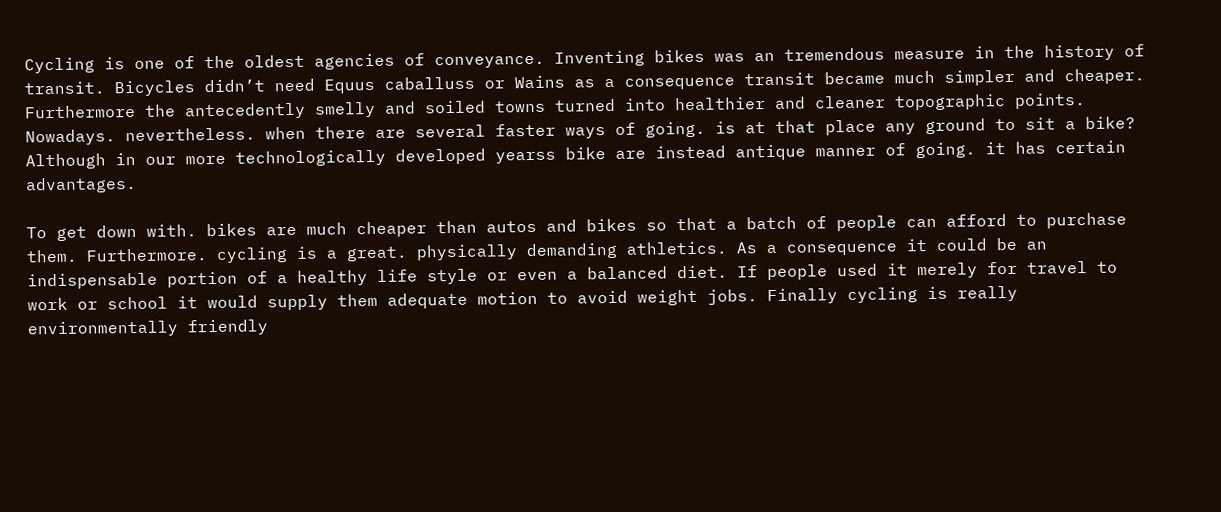Cycling is one of the oldest agencies of conveyance. Inventing bikes was an tremendous measure in the history of transit. Bicycles didn’t need Equus caballuss or Wains as a consequence transit became much simpler and cheaper. Furthermore the antecedently smelly and soiled towns turned into healthier and cleaner topographic points. Nowadays. nevertheless. when there are several faster ways of going. is at that place any ground to sit a bike? Although in our more technologically developed yearss bike are instead antique manner of going. it has certain advantages.

To get down with. bikes are much cheaper than autos and bikes so that a batch of people can afford to purchase them. Furthermore. cycling is a great. physically demanding athletics. As a consequence it could be an indispensable portion of a healthy life style or even a balanced diet. If people used it merely for travel to work or school it would supply them adequate motion to avoid weight jobs. Finally cycling is really environmentally friendly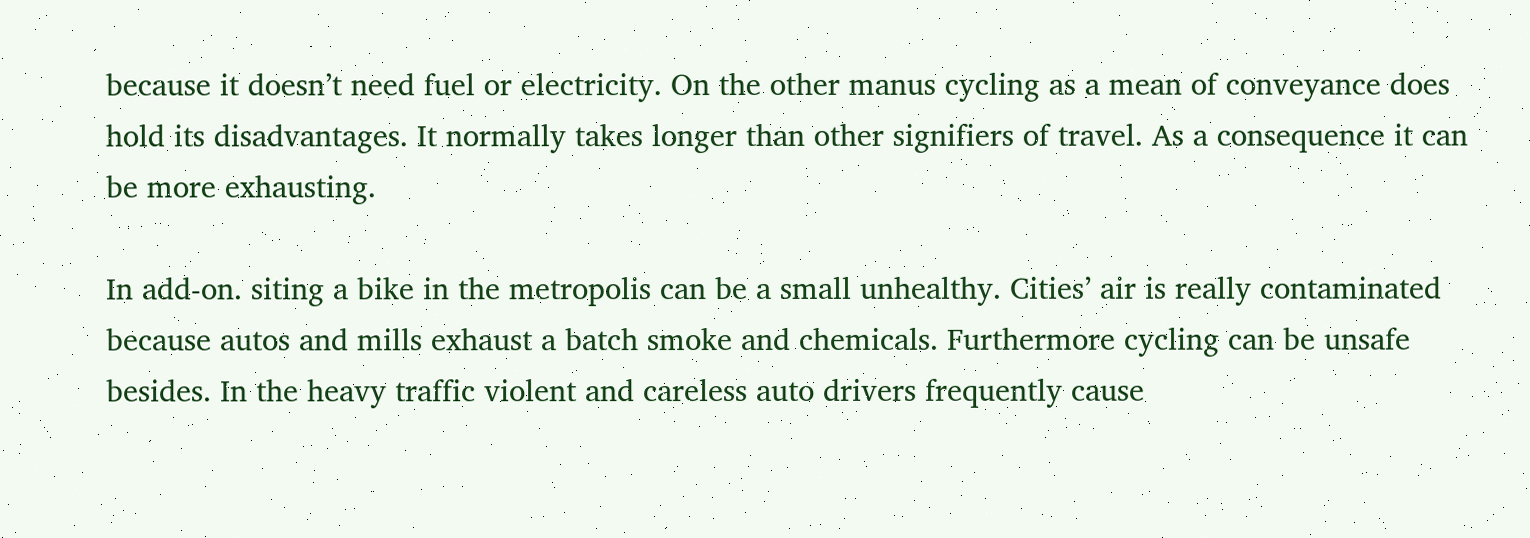because it doesn’t need fuel or electricity. On the other manus cycling as a mean of conveyance does hold its disadvantages. It normally takes longer than other signifiers of travel. As a consequence it can be more exhausting.

In add-on. siting a bike in the metropolis can be a small unhealthy. Cities’ air is really contaminated because autos and mills exhaust a batch smoke and chemicals. Furthermore cycling can be unsafe besides. In the heavy traffic violent and careless auto drivers frequently cause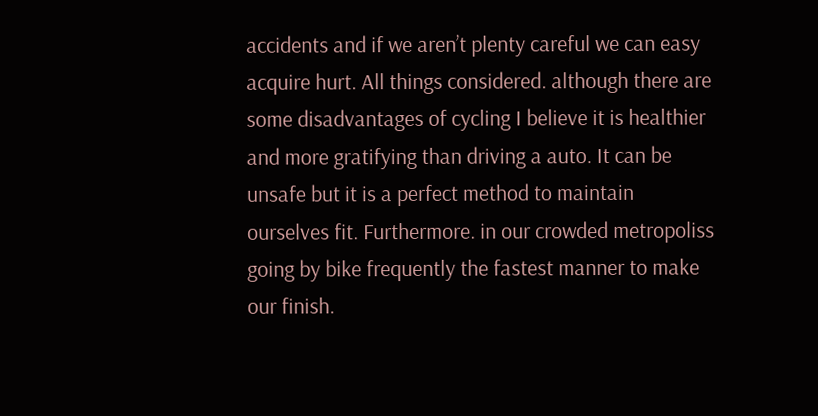accidents and if we aren’t plenty careful we can easy acquire hurt. All things considered. although there are some disadvantages of cycling I believe it is healthier and more gratifying than driving a auto. It can be unsafe but it is a perfect method to maintain ourselves fit. Furthermore. in our crowded metropoliss going by bike frequently the fastest manner to make our finish.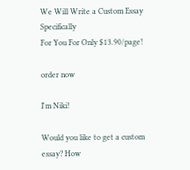We Will Write a Custom Essay Specifically
For You For Only $13.90/page!

order now

I'm Niki!

Would you like to get a custom essay? How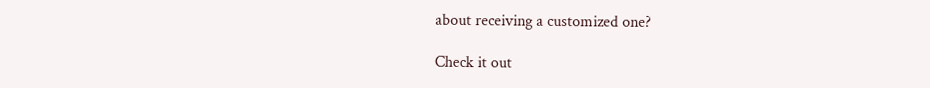about receiving a customized one?

Check it out